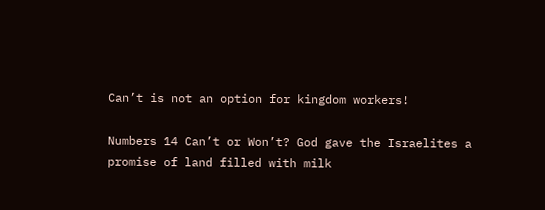Can’t is not an option for kingdom workers!

Numbers 14 Can’t or Won’t? God gave the Israelites a promise of land filled with milk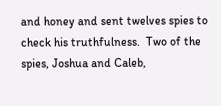and honey and sent twelves spies to check his truthfulness.  Two of the spies, Joshua and Caleb,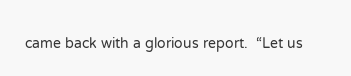came back with a glorious report.  “Let us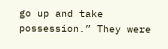go up and take possession.” They were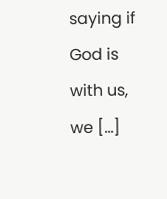saying if God is with us, we […]